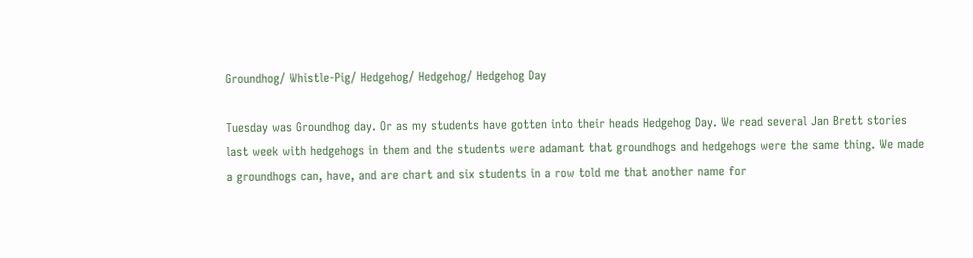Groundhog/ Whistle-Pig/ Hedgehog/ Hedgehog/ Hedgehog Day

Tuesday was Groundhog day. Or as my students have gotten into their heads Hedgehog Day. We read several Jan Brett stories last week with hedgehogs in them and the students were adamant that groundhogs and hedgehogs were the same thing. We made a groundhogs can, have, and are chart and six students in a row told me that another name for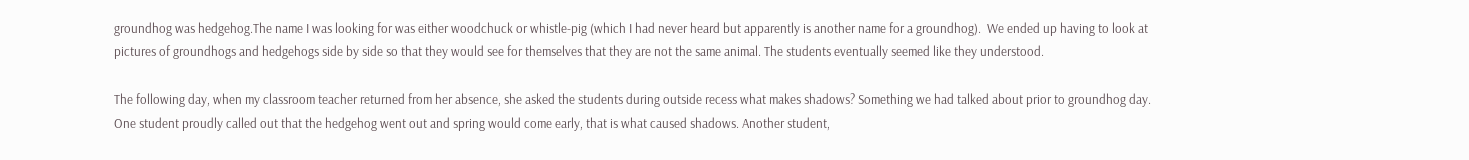groundhog was hedgehog.The name I was looking for was either woodchuck or whistle-pig (which I had never heard but apparently is another name for a groundhog).  We ended up having to look at pictures of groundhogs and hedgehogs side by side so that they would see for themselves that they are not the same animal. The students eventually seemed like they understood.

The following day, when my classroom teacher returned from her absence, she asked the students during outside recess what makes shadows? Something we had talked about prior to groundhog day. One student proudly called out that the hedgehog went out and spring would come early, that is what caused shadows. Another student,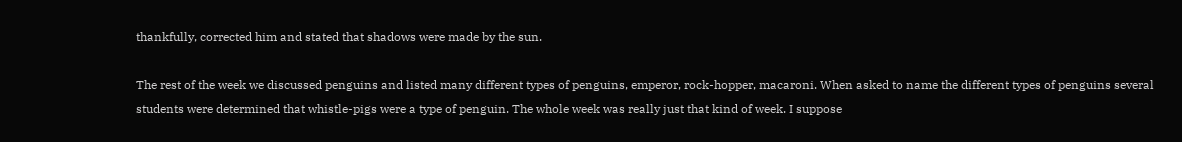thankfully, corrected him and stated that shadows were made by the sun.

The rest of the week we discussed penguins and listed many different types of penguins, emperor, rock-hopper, macaroni. When asked to name the different types of penguins several students were determined that whistle-pigs were a type of penguin. The whole week was really just that kind of week. I suppose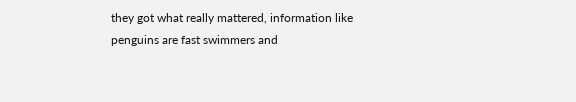they got what really mattered, information like penguins are fast swimmers and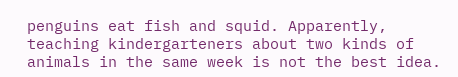penguins eat fish and squid. Apparently, teaching kindergarteners about two kinds of animals in the same week is not the best idea.